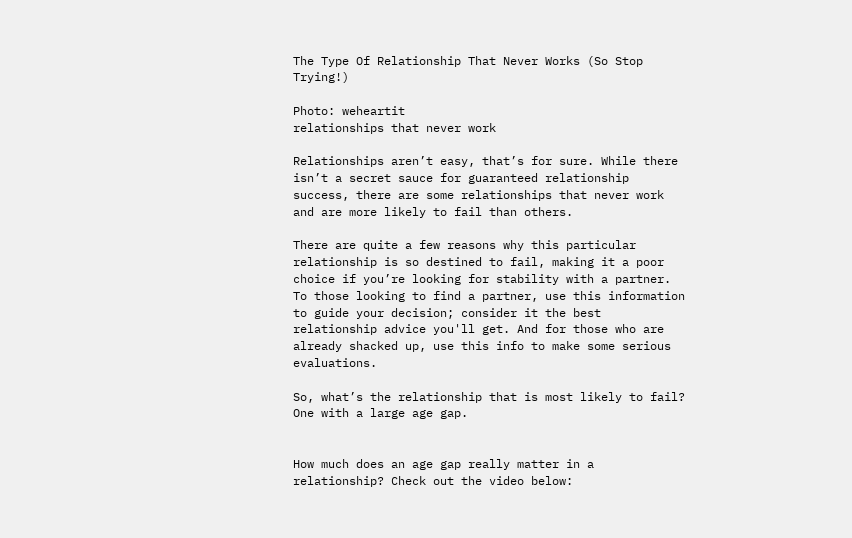The Type Of Relationship That Never Works (So Stop Trying!)

Photo: weheartit
relationships that never work

Relationships aren’t easy, that’s for sure. While there isn’t a secret sauce for guaranteed relationship success, there are some relationships that never work and are more likely to fail than others.

There are quite a few reasons why this particular relationship is so destined to fail, making it a poor choice if you’re looking for stability with a partner. To those looking to find a partner, use this information to guide your decision; consider it the best relationship advice you'll get. And for those who are already shacked up, use this info to make some serious evaluations.

So, what’s the relationship that is most likely to fail? One with a large age gap.


How much does an age gap really matter in a relationship? Check out the video below: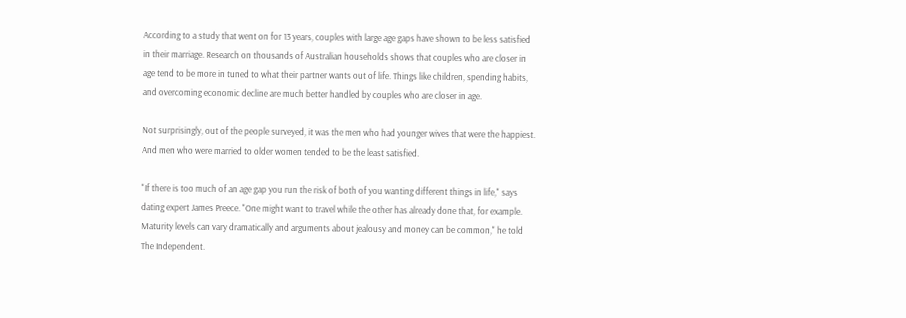According to a study that went on for 13 years, couples with large age gaps have shown to be less satisfied in their marriage. Research on thousands of Australian households shows that couples who are closer in age tend to be more in tuned to what their partner wants out of life. Things like children, spending habits, and overcoming economic decline are much better handled by couples who are closer in age.

Not surprisingly, out of the people surveyed, it was the men who had younger wives that were the happiest. And men who were married to older women tended to be the least satisfied.

"If there is too much of an age gap you run the risk of both of you wanting different things in life," says dating expert James Preece. "One might want to travel while the other has already done that, for example. Maturity levels can vary dramatically and arguments about jealousy and money can be common," he told The Independent.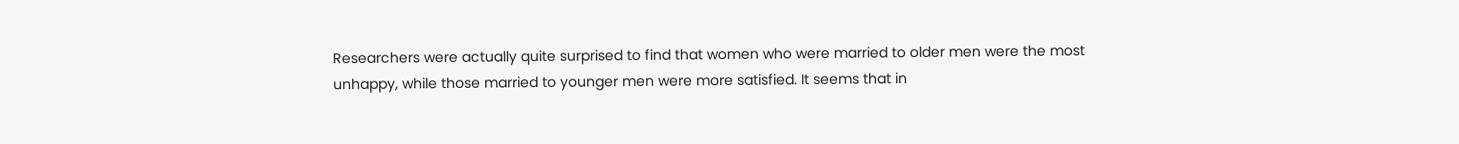Researchers were actually quite surprised to find that women who were married to older men were the most unhappy, while those married to younger men were more satisfied. It seems that in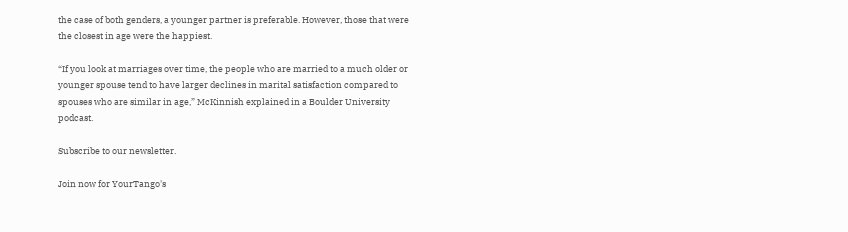the case of both genders, a younger partner is preferable. However, those that were the closest in age were the happiest.

“If you look at marriages over time, the people who are married to a much older or younger spouse tend to have larger declines in marital satisfaction compared to spouses who are similar in age,” McKinnish explained in a Boulder University podcast.

Subscribe to our newsletter.

Join now for YourTango's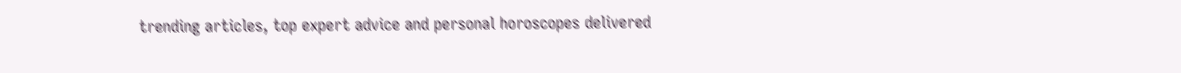trending articles, top expert advice and personal horoscopes delivered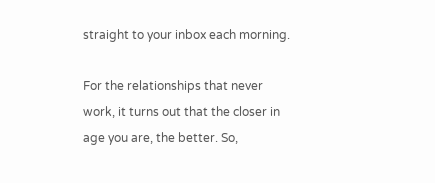straight to your inbox each morning.

For the relationships that never work, it turns out that the closer in age you are, the better. So,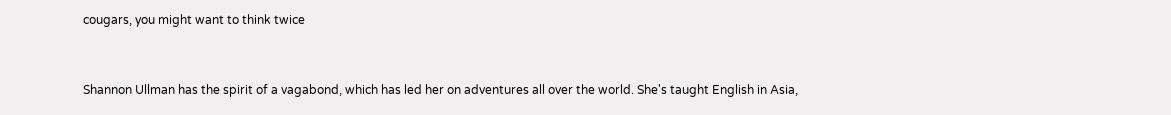cougars, you might want to think twice


Shannon Ullman has the spirit of a vagabond, which has led her on adventures all over the world. She's taught English in Asia,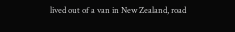lived out of a van in New Zealand, road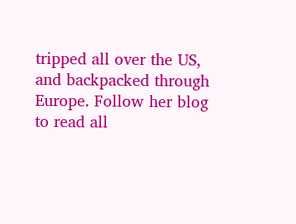tripped all over the US, and backpacked through Europe. Follow her blog to read all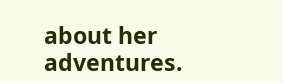about her adventures.